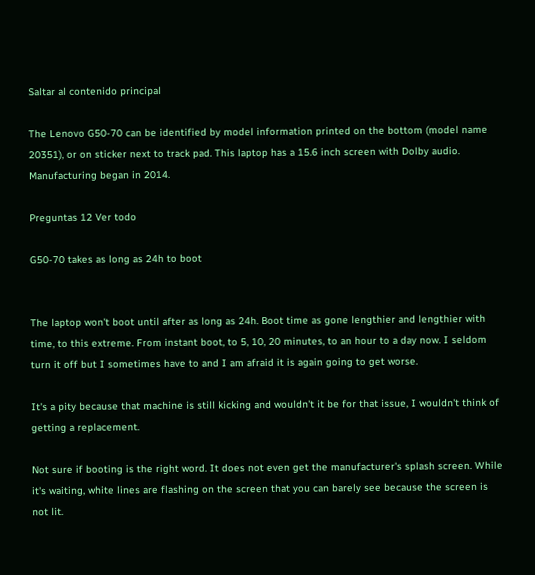Saltar al contenido principal

The Lenovo G50-70 can be identified by model information printed on the bottom (model name 20351), or on sticker next to track pad. This laptop has a 15.6 inch screen with Dolby audio. Manufacturing began in 2014.

Preguntas 12 Ver todo

G50-70 takes as long as 24h to boot


The laptop won't boot until after as long as 24h. Boot time as gone lengthier and lengthier with time, to this extreme. From instant boot, to 5, 10, 20 minutes, to an hour to a day now. I seldom turn it off but I sometimes have to and I am afraid it is again going to get worse.

It's a pity because that machine is still kicking and wouldn't it be for that issue, I wouldn't think of getting a replacement.

Not sure if booting is the right word. It does not even get the manufacturer's splash screen. While it's waiting, white lines are flashing on the screen that you can barely see because the screen is not lit.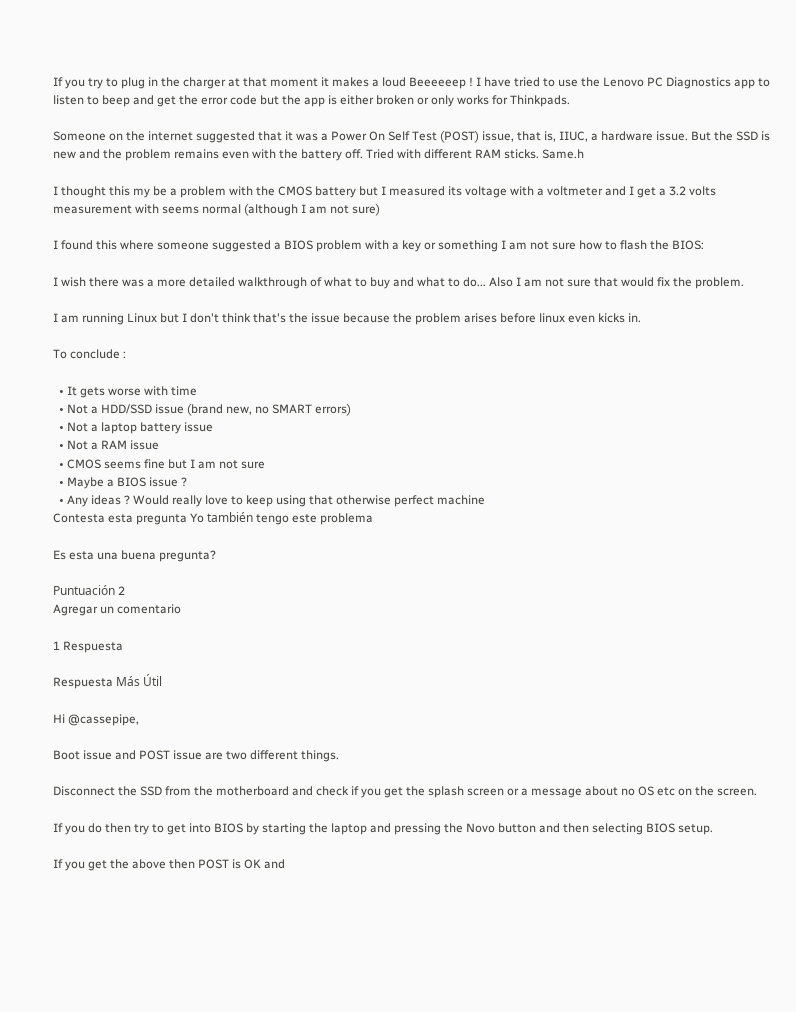If you try to plug in the charger at that moment it makes a loud Beeeeeep ! I have tried to use the Lenovo PC Diagnostics app to listen to beep and get the error code but the app is either broken or only works for Thinkpads.

Someone on the internet suggested that it was a Power On Self Test (POST) issue, that is, IIUC, a hardware issue. But the SSD is new and the problem remains even with the battery off. Tried with different RAM sticks. Same.h

I thought this my be a problem with the CMOS battery but I measured its voltage with a voltmeter and I get a 3.2 volts measurement with seems normal (although I am not sure)

I found this where someone suggested a BIOS problem with a key or something I am not sure how to flash the BIOS:

I wish there was a more detailed walkthrough of what to buy and what to do... Also I am not sure that would fix the problem.

I am running Linux but I don't think that's the issue because the problem arises before linux even kicks in.

To conclude :

  • It gets worse with time
  • Not a HDD/SSD issue (brand new, no SMART errors)
  • Not a laptop battery issue
  • Not a RAM issue
  • CMOS seems fine but I am not sure
  • Maybe a BIOS issue ?
  • Any ideas ? Would really love to keep using that otherwise perfect machine
Contesta esta pregunta Yo también tengo este problema

Es esta una buena pregunta?

Puntuación 2
Agregar un comentario

1 Respuesta

Respuesta Más Útil

Hi @cassepipe,

Boot issue and POST issue are two different things.

Disconnect the SSD from the motherboard and check if you get the splash screen or a message about no OS etc on the screen.

If you do then try to get into BIOS by starting the laptop and pressing the Novo button and then selecting BIOS setup.

If you get the above then POST is OK and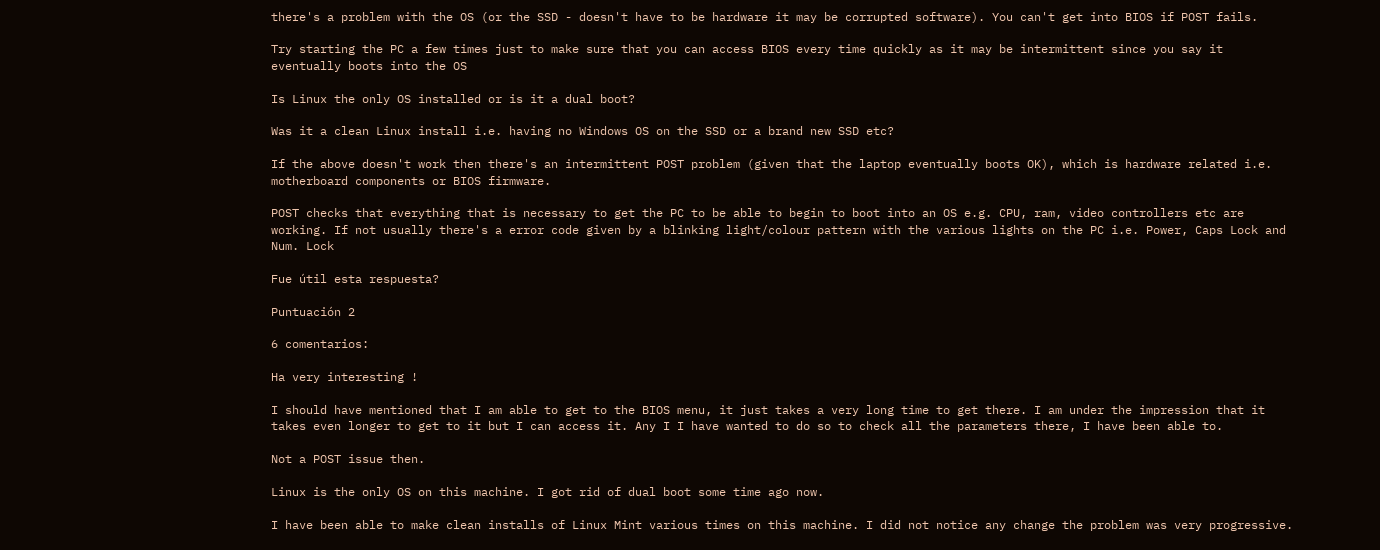there's a problem with the OS (or the SSD - doesn't have to be hardware it may be corrupted software). You can't get into BIOS if POST fails.

Try starting the PC a few times just to make sure that you can access BIOS every time quickly as it may be intermittent since you say it eventually boots into the OS

Is Linux the only OS installed or is it a dual boot?

Was it a clean Linux install i.e. having no Windows OS on the SSD or a brand new SSD etc?

If the above doesn't work then there's an intermittent POST problem (given that the laptop eventually boots OK), which is hardware related i.e. motherboard components or BIOS firmware.

POST checks that everything that is necessary to get the PC to be able to begin to boot into an OS e.g. CPU, ram, video controllers etc are working. If not usually there's a error code given by a blinking light/colour pattern with the various lights on the PC i.e. Power, Caps Lock and Num. Lock

Fue útil esta respuesta?

Puntuación 2

6 comentarios:

Ha very interesting !

I should have mentioned that I am able to get to the BIOS menu, it just takes a very long time to get there. I am under the impression that it takes even longer to get to it but I can access it. Any I I have wanted to do so to check all the parameters there, I have been able to.

Not a POST issue then.

Linux is the only OS on this machine. I got rid of dual boot some time ago now.

I have been able to make clean installs of Linux Mint various times on this machine. I did not notice any change the problem was very progressive.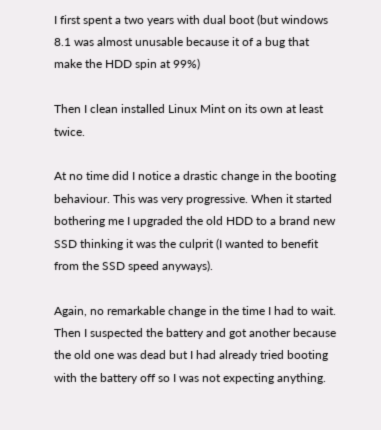I first spent a two years with dual boot (but windows 8.1 was almost unusable because it of a bug that make the HDD spin at 99%)

Then I clean installed Linux Mint on its own at least twice.

At no time did I notice a drastic change in the booting behaviour. This was very progressive. When it started bothering me I upgraded the old HDD to a brand new SSD thinking it was the culprit (I wanted to benefit from the SSD speed anyways).

Again, no remarkable change in the time I had to wait. Then I suspected the battery and got another because the old one was dead but I had already tried booting with the battery off so I was not expecting anything.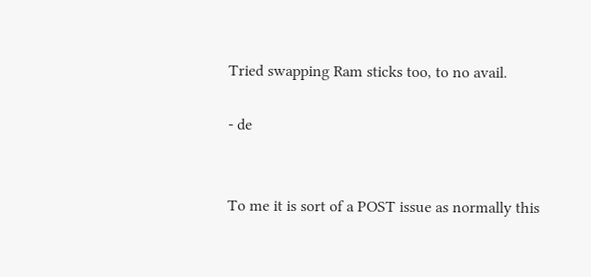Tried swapping Ram sticks too, to no avail.

- de


To me it is sort of a POST issue as normally this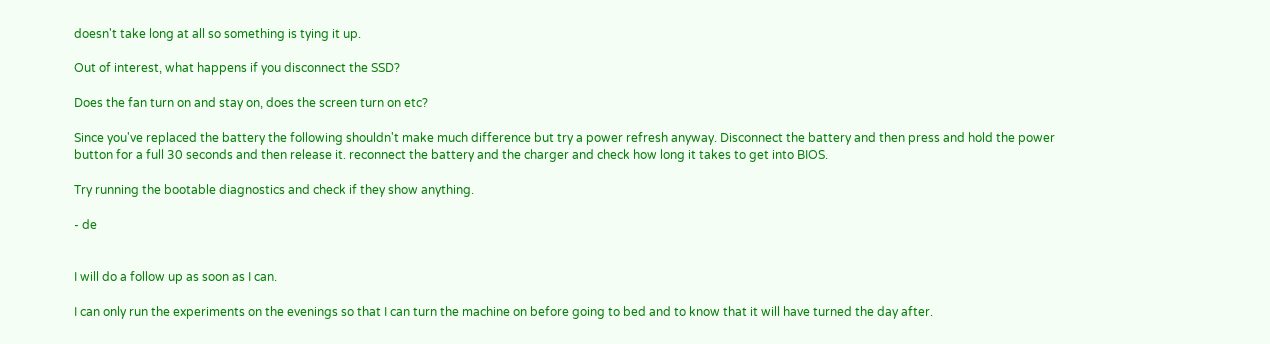doesn't take long at all so something is tying it up.

Out of interest, what happens if you disconnect the SSD?

Does the fan turn on and stay on, does the screen turn on etc?

Since you've replaced the battery the following shouldn't make much difference but try a power refresh anyway. Disconnect the battery and then press and hold the power button for a full 30 seconds and then release it. reconnect the battery and the charger and check how long it takes to get into BIOS.

Try running the bootable diagnostics and check if they show anything.

- de


I will do a follow up as soon as I can.

I can only run the experiments on the evenings so that I can turn the machine on before going to bed and to know that it will have turned the day after.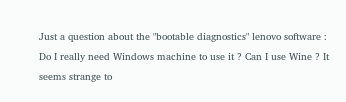Just a question about the "bootable diagnostics" lenovo software : Do I really need Windows machine to use it ? Can I use Wine ? It seems strange to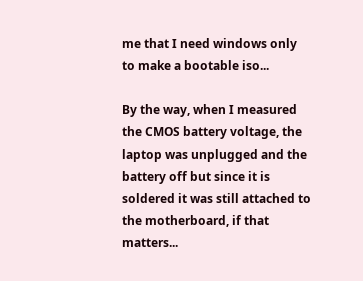me that I need windows only to make a bootable iso...

By the way, when I measured the CMOS battery voltage, the laptop was unplugged and the battery off but since it is soldered it was still attached to the motherboard, if that matters...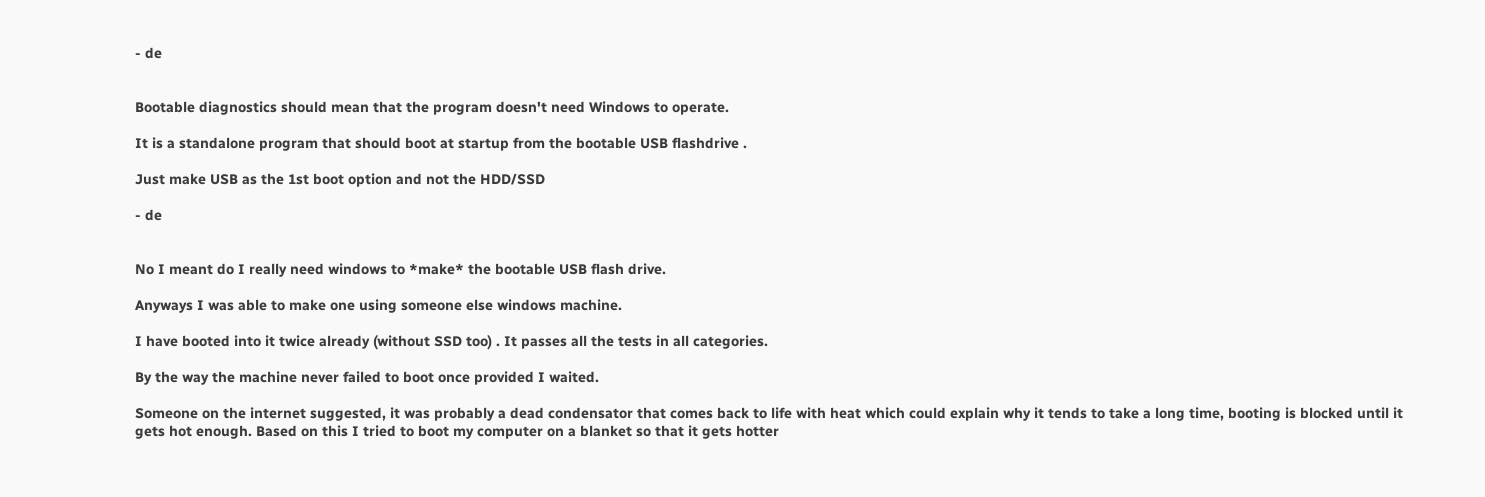- de


Bootable diagnostics should mean that the program doesn't need Windows to operate.

It is a standalone program that should boot at startup from the bootable USB flashdrive .

Just make USB as the 1st boot option and not the HDD/SSD

- de


No I meant do I really need windows to *make* the bootable USB flash drive.

Anyways I was able to make one using someone else windows machine.

I have booted into it twice already (without SSD too) . It passes all the tests in all categories.

By the way the machine never failed to boot once provided I waited.

Someone on the internet suggested, it was probably a dead condensator that comes back to life with heat which could explain why it tends to take a long time, booting is blocked until it gets hot enough. Based on this I tried to boot my computer on a blanket so that it gets hotter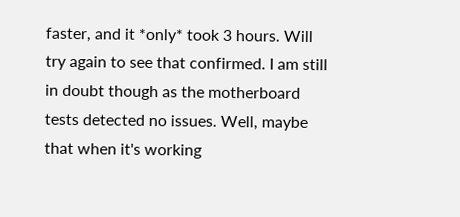faster, and it *only* took 3 hours. Will try again to see that confirmed. I am still in doubt though as the motherboard tests detected no issues. Well, maybe that when it's working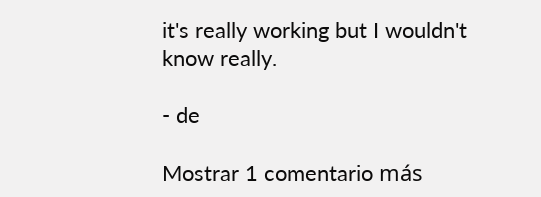it's really working but I wouldn't know really.

- de

Mostrar 1 comentario más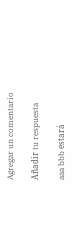Agregar un comentario

Añadir tu respuesta

aaa bbb estará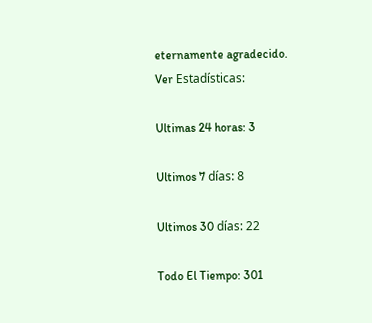eternamente agradecido.
Ver Estadísticas:

Ultimas 24 horas: 3

Ultimos 7 días: 8

Ultimos 30 días: 22

Todo El Tiempo: 301